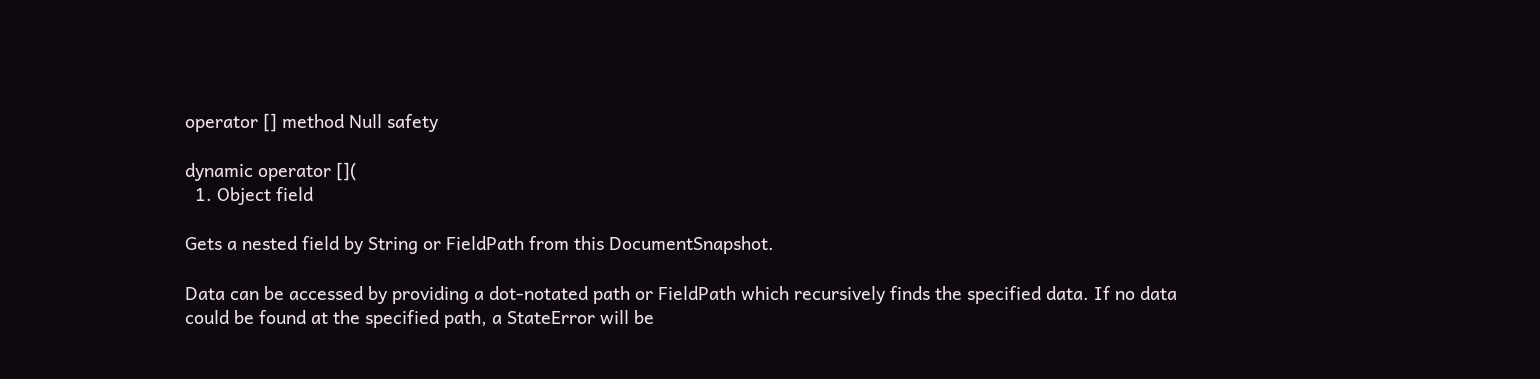operator [] method Null safety

dynamic operator [](
  1. Object field

Gets a nested field by String or FieldPath from this DocumentSnapshot.

Data can be accessed by providing a dot-notated path or FieldPath which recursively finds the specified data. If no data could be found at the specified path, a StateError will be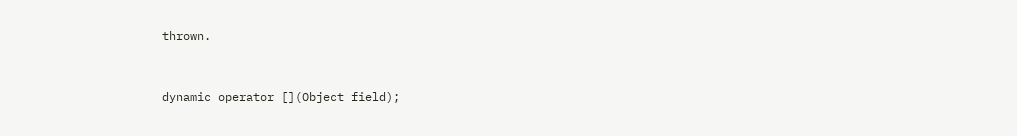thrown.


dynamic operator [](Object field);